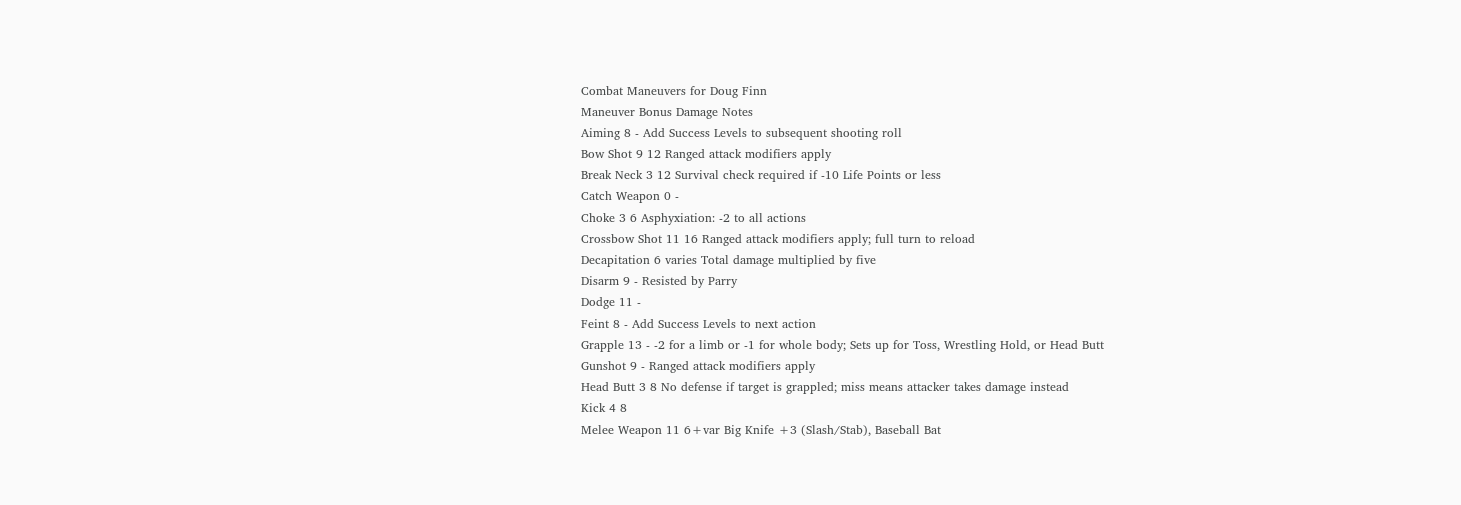Combat Maneuvers for Doug Finn
Maneuver Bonus Damage Notes
Aiming 8 - Add Success Levels to subsequent shooting roll
Bow Shot 9 12 Ranged attack modifiers apply
Break Neck 3 12 Survival check required if -10 Life Points or less
Catch Weapon 0 -
Choke 3 6 Asphyxiation: -2 to all actions
Crossbow Shot 11 16 Ranged attack modifiers apply; full turn to reload
Decapitation 6 varies Total damage multiplied by five
Disarm 9 - Resisted by Parry
Dodge 11 -
Feint 8 - Add Success Levels to next action
Grapple 13 - -2 for a limb or -1 for whole body; Sets up for Toss, Wrestling Hold, or Head Butt
Gunshot 9 - Ranged attack modifiers apply
Head Butt 3 8 No defense if target is grappled; miss means attacker takes damage instead
Kick 4 8
Melee Weapon 11 6+var Big Knife +3 (Slash/Stab), Baseball Bat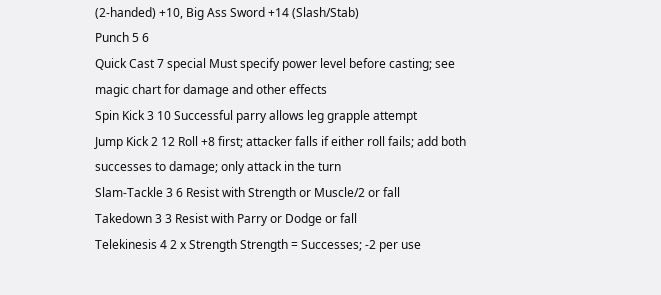(2-handed) +10, Big Ass Sword +14 (Slash/Stab)
Punch 5 6
Quick Cast 7 special Must specify power level before casting; see magic chart for damage and other effects
Spin Kick 3 10 Successful parry allows leg grapple attempt
Jump Kick 2 12 Roll +8 first; attacker falls if either roll fails; add both successes to damage; only attack in the turn
Slam-Tackle 3 6 Resist with Strength or Muscle/2 or fall
Takedown 3 3 Resist with Parry or Dodge or fall
Telekinesis 4 2 x Strength Strength = Successes; -2 per use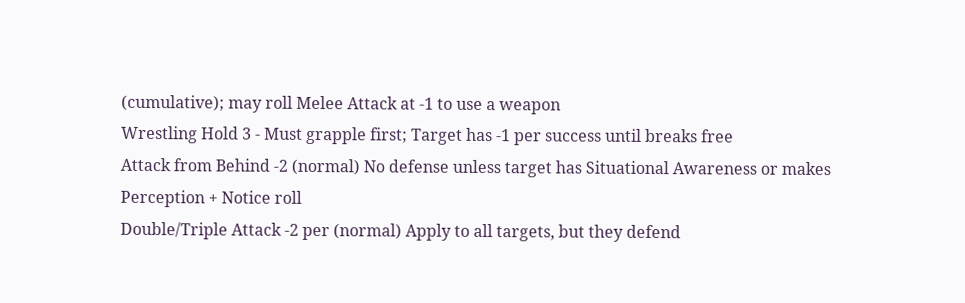(cumulative); may roll Melee Attack at -1 to use a weapon
Wrestling Hold 3 - Must grapple first; Target has -1 per success until breaks free
Attack from Behind -2 (normal) No defense unless target has Situational Awareness or makes Perception + Notice roll
Double/Triple Attack -2 per (normal) Apply to all targets, but they defend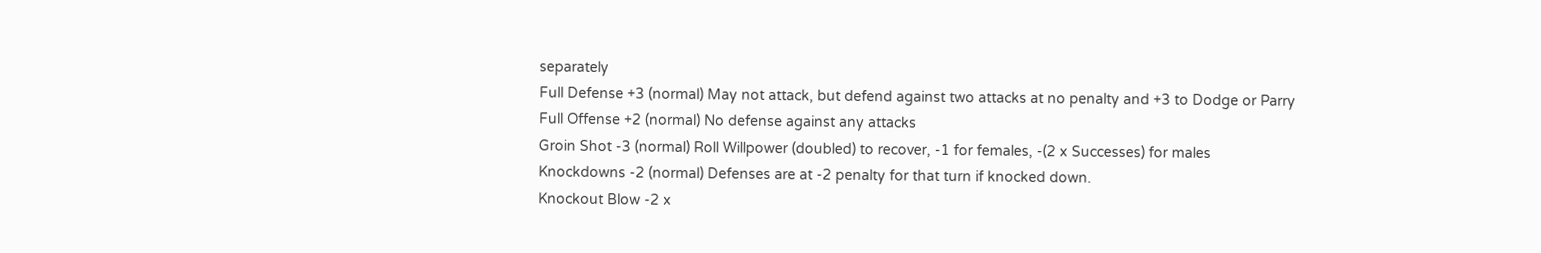separately
Full Defense +3 (normal) May not attack, but defend against two attacks at no penalty and +3 to Dodge or Parry
Full Offense +2 (normal) No defense against any attacks
Groin Shot -3 (normal) Roll Willpower (doubled) to recover, -1 for females, -(2 x Successes) for males
Knockdowns -2 (normal) Defenses are at -2 penalty for that turn if knocked down.
Knockout Blow -2 x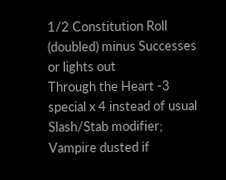1/2 Constitution Roll (doubled) minus Successes or lights out
Through the Heart -3 special x 4 instead of usual Slash/Stab modifier; Vampire dusted if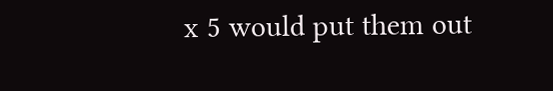x 5 would put them out